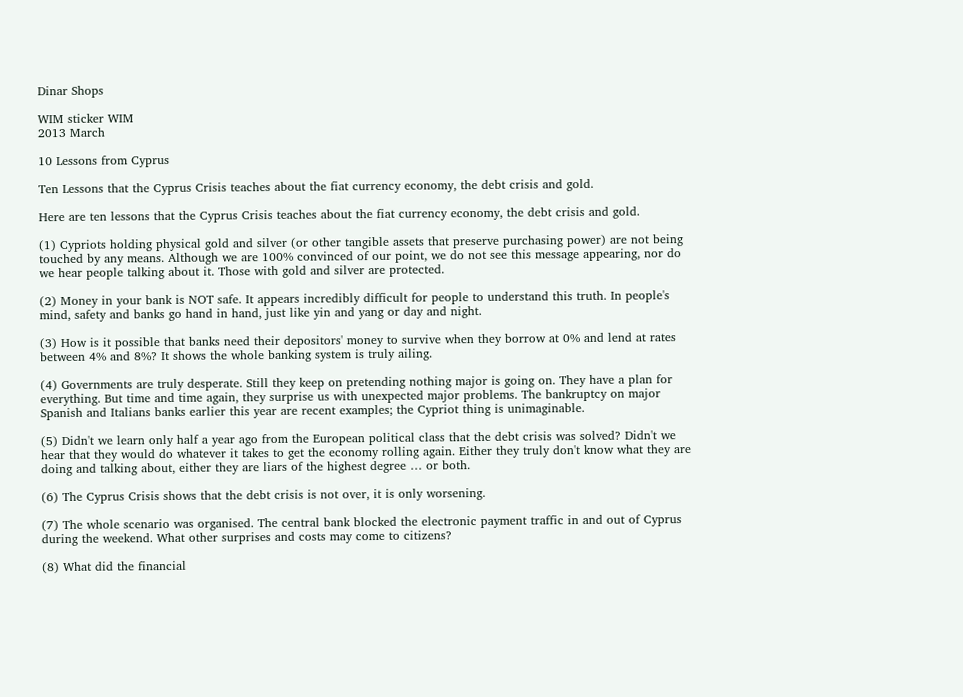Dinar Shops

WIM sticker WIM
2013 March

10 Lessons from Cyprus

Ten Lessons that the Cyprus Crisis teaches about the fiat currency economy, the debt crisis and gold.

Here are ten lessons that the Cyprus Crisis teaches about the fiat currency economy, the debt crisis and gold.

(1) Cypriots holding physical gold and silver (or other tangible assets that preserve purchasing power) are not being touched by any means. Although we are 100% convinced of our point, we do not see this message appearing, nor do we hear people talking about it. Those with gold and silver are protected.

(2) Money in your bank is NOT safe. It appears incredibly difficult for people to understand this truth. In people's mind, safety and banks go hand in hand, just like yin and yang or day and night.

(3) How is it possible that banks need their depositors' money to survive when they borrow at 0% and lend at rates between 4% and 8%? It shows the whole banking system is truly ailing.

(4) Governments are truly desperate. Still they keep on pretending nothing major is going on. They have a plan for everything. But time and time again, they surprise us with unexpected major problems. The bankruptcy on major Spanish and Italians banks earlier this year are recent examples; the Cypriot thing is unimaginable.

(5) Didn't we learn only half a year ago from the European political class that the debt crisis was solved? Didn't we hear that they would do whatever it takes to get the economy rolling again. Either they truly don't know what they are doing and talking about, either they are liars of the highest degree … or both.

(6) The Cyprus Crisis shows that the debt crisis is not over, it is only worsening.

(7) The whole scenario was organised. The central bank blocked the electronic payment traffic in and out of Cyprus during the weekend. What other surprises and costs may come to citizens?

(8) What did the financial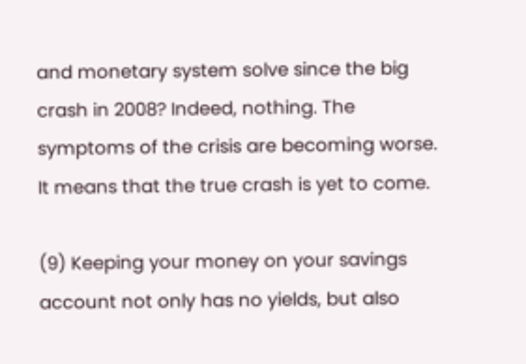and monetary system solve since the big crash in 2008? Indeed, nothing. The symptoms of the crisis are becoming worse. It means that the true crash is yet to come.

(9) Keeping your money on your savings account not only has no yields, but also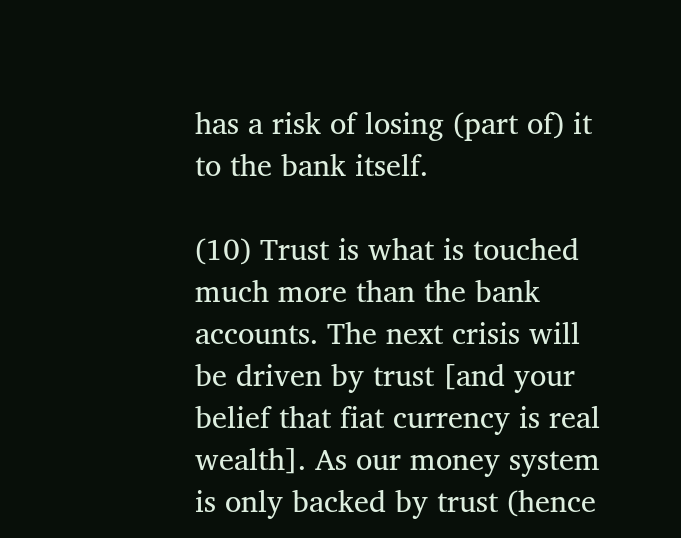has a risk of losing (part of) it to the bank itself.

(10) Trust is what is touched much more than the bank accounts. The next crisis will be driven by trust [and your belief that fiat currency is real wealth]. As our money system is only backed by trust (hence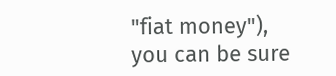"fiat money"), you can be sure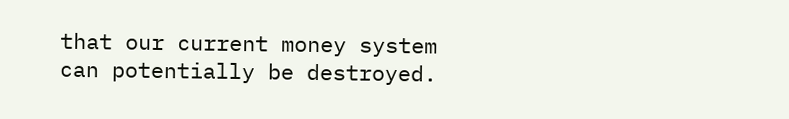that our current money system can potentially be destroyed.